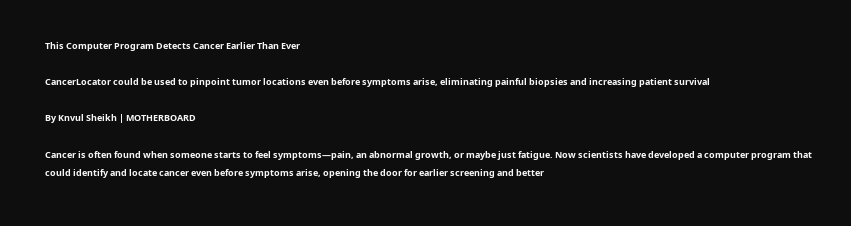This Computer Program Detects Cancer Earlier Than Ever

CancerLocator could be used to pinpoint tumor locations even before symptoms arise, eliminating painful biopsies and increasing patient survival

By Knvul Sheikh | MOTHERBOARD

Cancer is often found when someone starts to feel symptoms—pain, an abnormal growth, or maybe just fatigue. Now scientists have developed a computer program that could identify and locate cancer even before symptoms arise, opening the door for earlier screening and better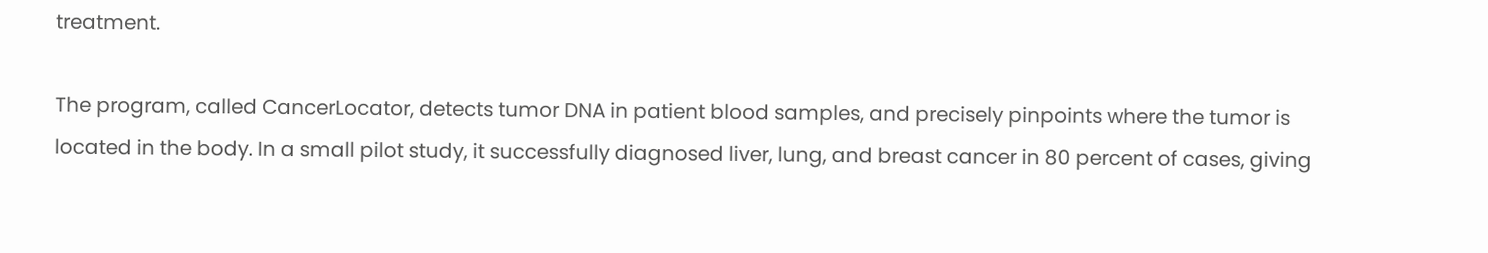treatment.

The program, called CancerLocator, detects tumor DNA in patient blood samples, and precisely pinpoints where the tumor is located in the body. In a small pilot study, it successfully diagnosed liver, lung, and breast cancer in 80 percent of cases, giving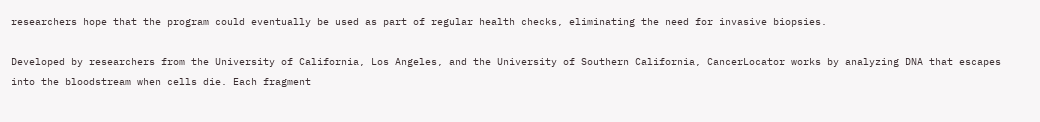researchers hope that the program could eventually be used as part of regular health checks, eliminating the need for invasive biopsies.

Developed by researchers from the University of California, Los Angeles, and the University of Southern California, CancerLocator works by analyzing DNA that escapes into the bloodstream when cells die. Each fragment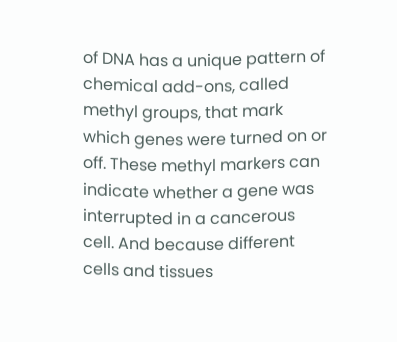of DNA has a unique pattern of chemical add-ons, called methyl groups, that mark which genes were turned on or off. These methyl markers can indicate whether a gene was interrupted in a cancerous cell. And because different cells and tissues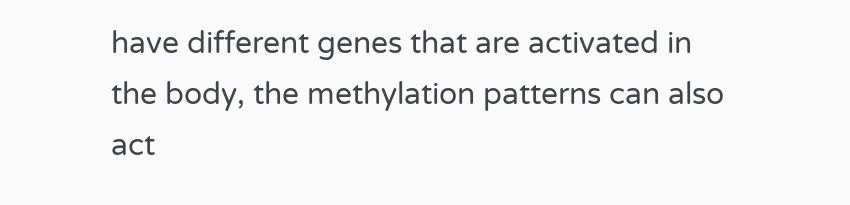have different genes that are activated in the body, the methylation patterns can also act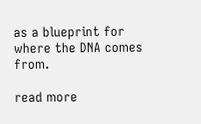as a blueprint for where the DNA comes from.

read more